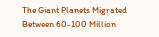The Giant Planets Migrated Between 60-100 Million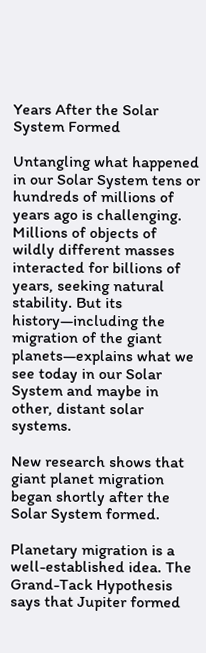Years After the Solar System Formed

Untangling what happened in our Solar System tens or hundreds of millions of years ago is challenging. Millions of objects of wildly different masses interacted for billions of years, seeking natural stability. But its history—including the migration of the giant planets—explains what we see today in our Solar System and maybe in other, distant solar systems.

New research shows that giant planet migration began shortly after the Solar System formed.

Planetary migration is a well-established idea. The Grand-Tack Hypothesis says that Jupiter formed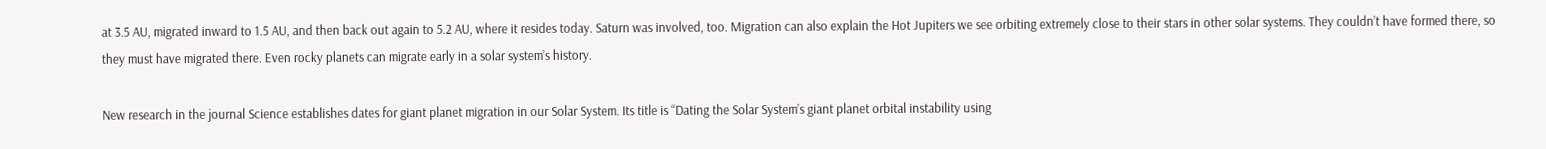at 3.5 AU, migrated inward to 1.5 AU, and then back out again to 5.2 AU, where it resides today. Saturn was involved, too. Migration can also explain the Hot Jupiters we see orbiting extremely close to their stars in other solar systems. They couldn’t have formed there, so they must have migrated there. Even rocky planets can migrate early in a solar system’s history.

New research in the journal Science establishes dates for giant planet migration in our Solar System. Its title is “Dating the Solar System’s giant planet orbital instability using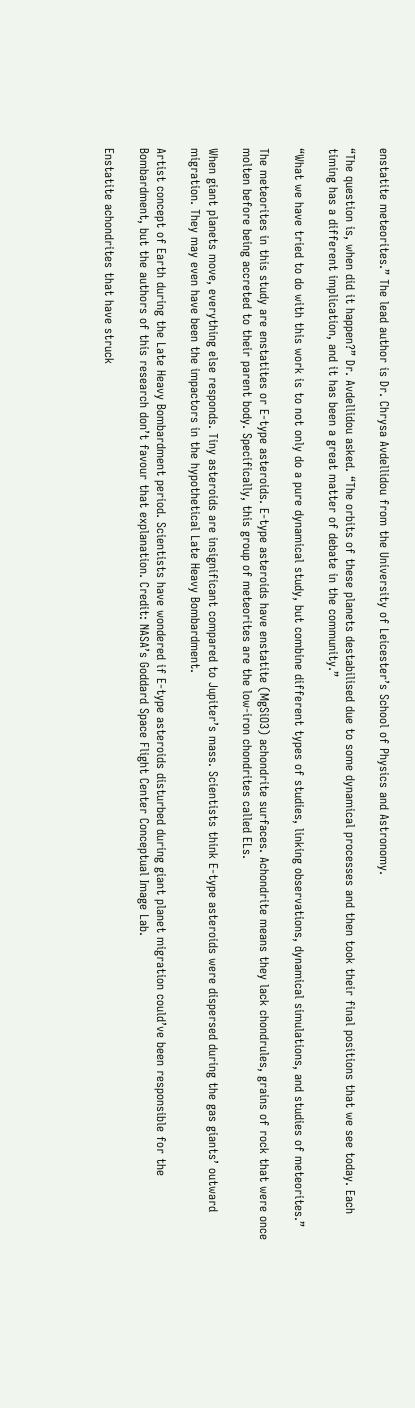enstatite meteorites.” The lead author is Dr. Chrysa Avdellidou from the University of Leicester’s School of Physics and Astronomy.

“The question is, when did it happen?” Dr. Avdellidou asked. “The orbits of these planets destabilised due to some dynamical processes and then took their final positions that we see today. Each timing has a different implication, and it has been a great matter of debate in the community.”

“What we have tried to do with this work is to not only do a pure dynamical study, but combine different types of studies, linking observations, dynamical simulations, and studies of meteorites.”

The meteorites in this study are enstatites or E-type asteroids. E-type asteroids have enstatite (MgSiO3) achondrite surfaces. Achondrite means they lack chondrules, grains of rock that were once molten before being accreted to their parent body. Specifically, this group of meteorites are the low-iron chondrites called ELs.

When giant planets move, everything else responds. Tiny asteroids are insignificant compared to Jupiter’s mass. Scientists think E-type asteroids were dispersed during the gas giants’ outward migration. They may even have been the impactors in the hypothetical Late Heavy Bombardment.

Artist concept of Earth during the Late Heavy Bombardment period. Scientists have wondered if E-type asteroids disturbed during giant planet migration could’ve been responsible for the Bombardment, but the authors of this research don’t favour that explanation. Credit: NASA’s Goddard Space Flight Center Conceptual Image Lab.

Enstatite achondrites that have struck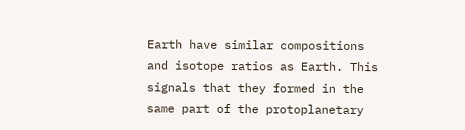Earth have similar compositions and isotope ratios as Earth. This signals that they formed in the same part of the protoplanetary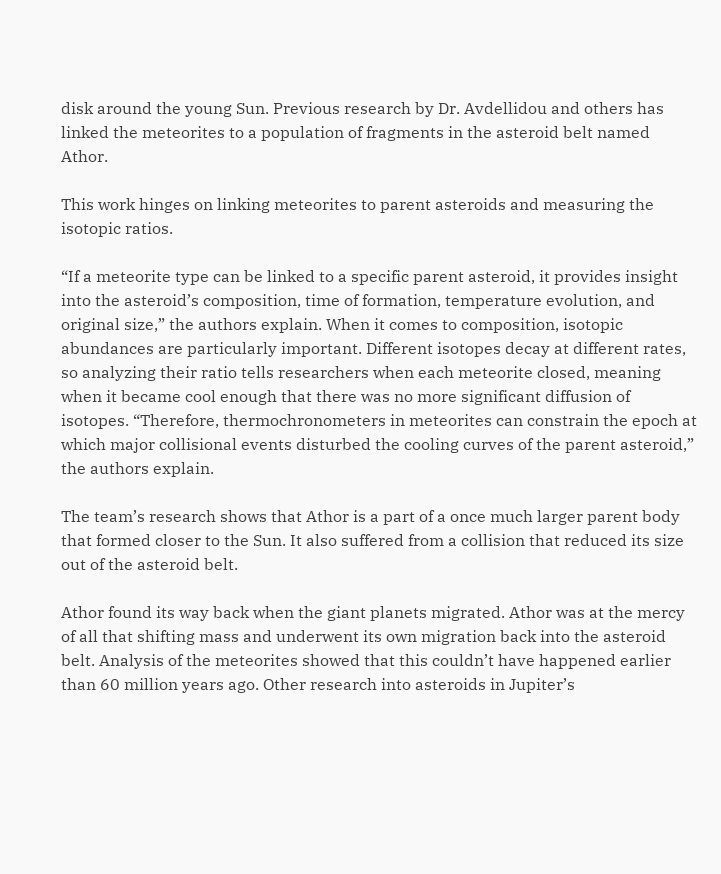disk around the young Sun. Previous research by Dr. Avdellidou and others has linked the meteorites to a population of fragments in the asteroid belt named Athor.

This work hinges on linking meteorites to parent asteroids and measuring the isotopic ratios.

“If a meteorite type can be linked to a specific parent asteroid, it provides insight into the asteroid’s composition, time of formation, temperature evolution, and original size,” the authors explain. When it comes to composition, isotopic abundances are particularly important. Different isotopes decay at different rates, so analyzing their ratio tells researchers when each meteorite closed, meaning when it became cool enough that there was no more significant diffusion of isotopes. “Therefore, thermochronometers in meteorites can constrain the epoch at which major collisional events disturbed the cooling curves of the parent asteroid,” the authors explain.

The team’s research shows that Athor is a part of a once much larger parent body that formed closer to the Sun. It also suffered from a collision that reduced its size out of the asteroid belt.

Athor found its way back when the giant planets migrated. Athor was at the mercy of all that shifting mass and underwent its own migration back into the asteroid belt. Analysis of the meteorites showed that this couldn’t have happened earlier than 60 million years ago. Other research into asteroids in Jupiter’s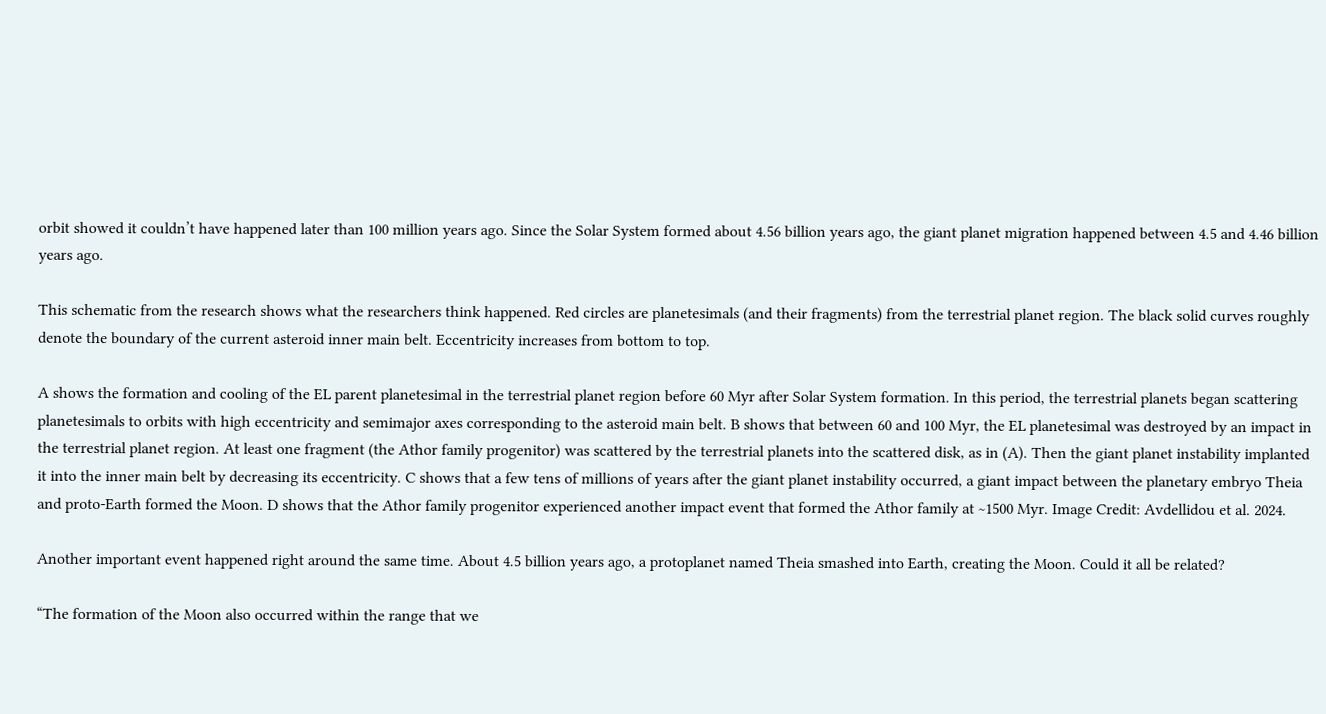orbit showed it couldn’t have happened later than 100 million years ago. Since the Solar System formed about 4.56 billion years ago, the giant planet migration happened between 4.5 and 4.46 billion years ago.

This schematic from the research shows what the researchers think happened. Red circles are planetesimals (and their fragments) from the terrestrial planet region. The black solid curves roughly denote the boundary of the current asteroid inner main belt. Eccentricity increases from bottom to top.

A shows the formation and cooling of the EL parent planetesimal in the terrestrial planet region before 60 Myr after Solar System formation. In this period, the terrestrial planets began scattering planetesimals to orbits with high eccentricity and semimajor axes corresponding to the asteroid main belt. B shows that between 60 and 100 Myr, the EL planetesimal was destroyed by an impact in the terrestrial planet region. At least one fragment (the Athor family progenitor) was scattered by the terrestrial planets into the scattered disk, as in (A). Then the giant planet instability implanted it into the inner main belt by decreasing its eccentricity. C shows that a few tens of millions of years after the giant planet instability occurred, a giant impact between the planetary embryo Theia and proto-Earth formed the Moon. D shows that the Athor family progenitor experienced another impact event that formed the Athor family at ~1500 Myr. Image Credit: Avdellidou et al. 2024.

Another important event happened right around the same time. About 4.5 billion years ago, a protoplanet named Theia smashed into Earth, creating the Moon. Could it all be related?

“The formation of the Moon also occurred within the range that we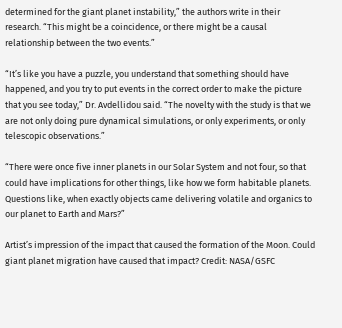determined for the giant planet instability,” the authors write in their research. “This might be a coincidence, or there might be a causal relationship between the two events.”

“It’s like you have a puzzle, you understand that something should have happened, and you try to put events in the correct order to make the picture that you see today,” Dr. Avdellidou said. “The novelty with the study is that we are not only doing pure dynamical simulations, or only experiments, or only telescopic observations.”

“There were once five inner planets in our Solar System and not four, so that could have implications for other things, like how we form habitable planets. Questions like, when exactly objects came delivering volatile and organics to our planet to Earth and Mars?”

Artist’s impression of the impact that caused the formation of the Moon. Could giant planet migration have caused that impact? Credit: NASA/GSFC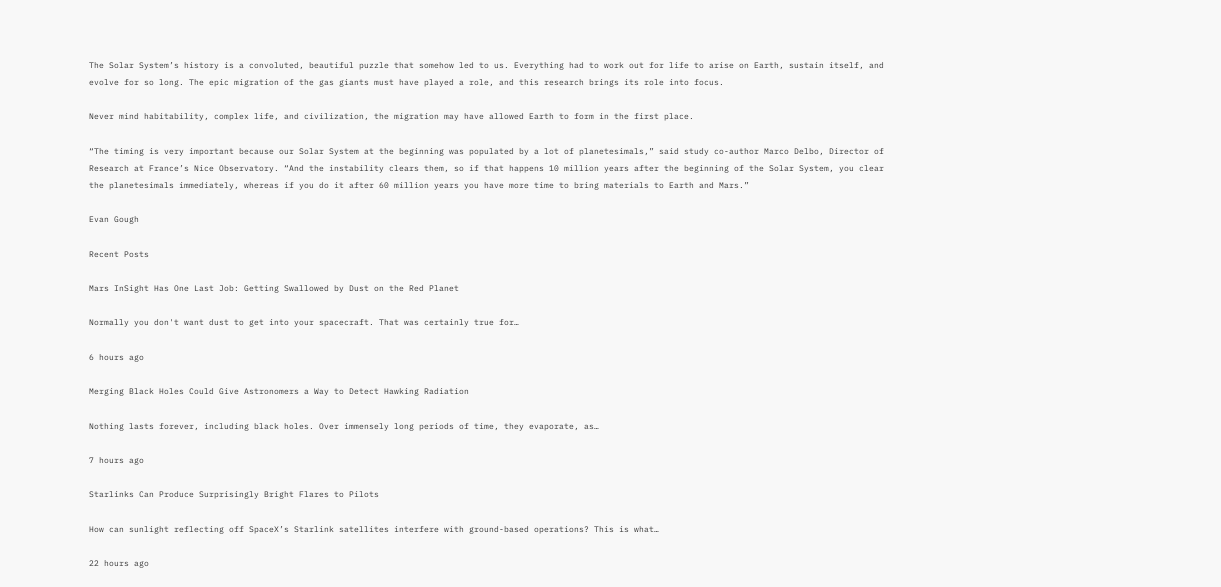The Solar System’s history is a convoluted, beautiful puzzle that somehow led to us. Everything had to work out for life to arise on Earth, sustain itself, and evolve for so long. The epic migration of the gas giants must have played a role, and this research brings its role into focus.

Never mind habitability, complex life, and civilization, the migration may have allowed Earth to form in the first place.

“The timing is very important because our Solar System at the beginning was populated by a lot of planetesimals,” said study co-author Marco Delbo, Director of Research at France’s Nice Observatory. “And the instability clears them, so if that happens 10 million years after the beginning of the Solar System, you clear the planetesimals immediately, whereas if you do it after 60 million years you have more time to bring materials to Earth and Mars.”

Evan Gough

Recent Posts

Mars InSight Has One Last Job: Getting Swallowed by Dust on the Red Planet

Normally you don't want dust to get into your spacecraft. That was certainly true for…

6 hours ago

Merging Black Holes Could Give Astronomers a Way to Detect Hawking Radiation

Nothing lasts forever, including black holes. Over immensely long periods of time, they evaporate, as…

7 hours ago

Starlinks Can Produce Surprisingly Bright Flares to Pilots

How can sunlight reflecting off SpaceX’s Starlink satellites interfere with ground-based operations? This is what…

22 hours ago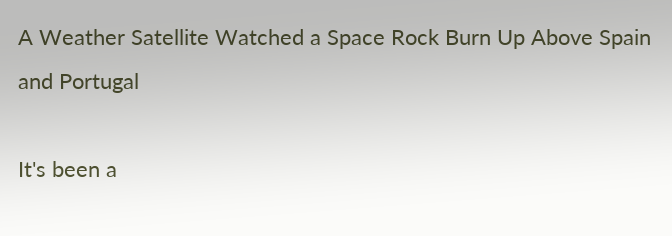A Weather Satellite Watched a Space Rock Burn Up Above Spain and Portugal

It's been a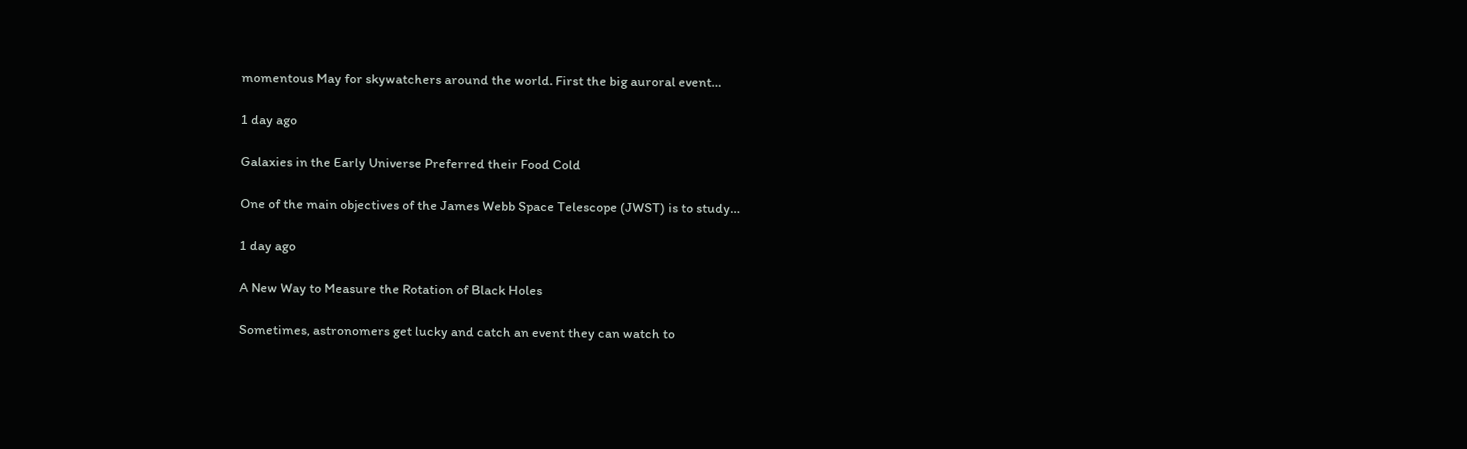momentous May for skywatchers around the world. First the big auroral event…

1 day ago

Galaxies in the Early Universe Preferred their Food Cold

One of the main objectives of the James Webb Space Telescope (JWST) is to study…

1 day ago

A New Way to Measure the Rotation of Black Holes

Sometimes, astronomers get lucky and catch an event they can watch to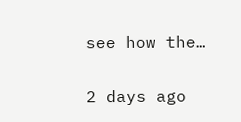see how the…

2 days ago